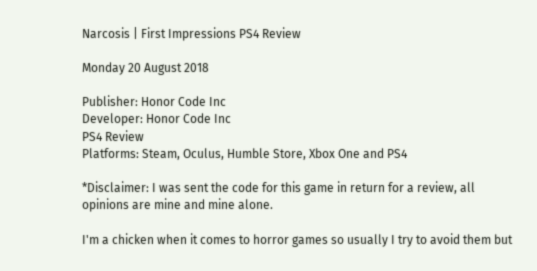Narcosis | First Impressions PS4 Review

Monday 20 August 2018

Publisher: Honor Code Inc
Developer: Honor Code Inc
PS4 Review
Platforms: Steam, Oculus, Humble Store, Xbox One and PS4

*Disclaimer: I was sent the code for this game in return for a review, all opinions are mine and mine alone.

I'm a chicken when it comes to horror games so usually I try to avoid them but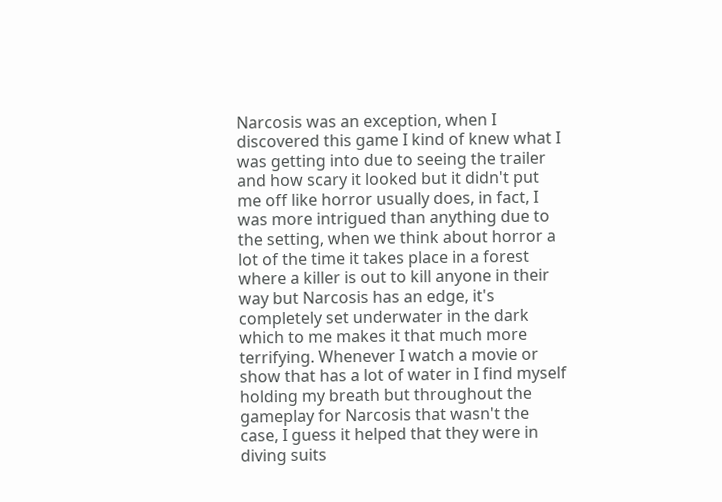Narcosis was an exception, when I discovered this game I kind of knew what I was getting into due to seeing the trailer and how scary it looked but it didn't put me off like horror usually does, in fact, I was more intrigued than anything due to the setting, when we think about horror a lot of the time it takes place in a forest where a killer is out to kill anyone in their way but Narcosis has an edge, it's completely set underwater in the dark which to me makes it that much more terrifying. Whenever I watch a movie or show that has a lot of water in I find myself holding my breath but throughout the gameplay for Narcosis that wasn't the case, I guess it helped that they were in diving suits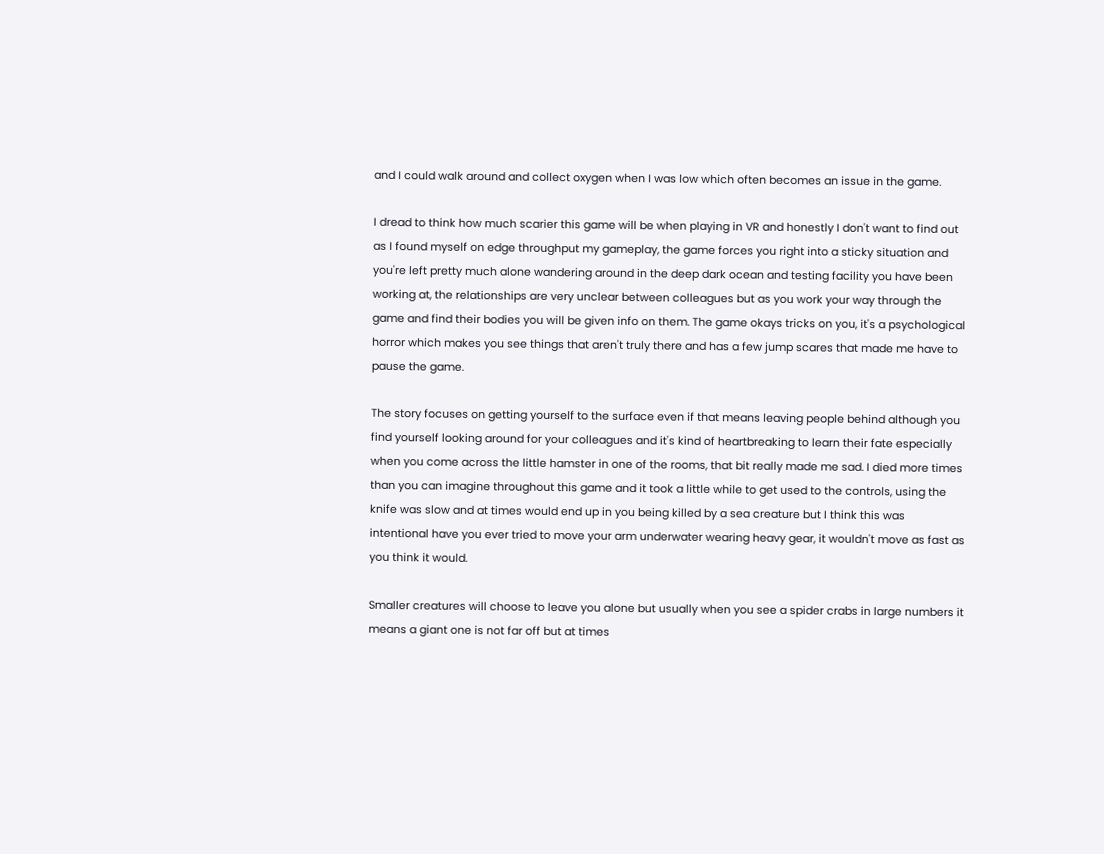and I could walk around and collect oxygen when I was low which often becomes an issue in the game.

I dread to think how much scarier this game will be when playing in VR and honestly I don't want to find out as I found myself on edge throughput my gameplay, the game forces you right into a sticky situation and you're left pretty much alone wandering around in the deep dark ocean and testing facility you have been working at, the relationships are very unclear between colleagues but as you work your way through the game and find their bodies you will be given info on them. The game okays tricks on you, it's a psychological horror which makes you see things that aren't truly there and has a few jump scares that made me have to pause the game.

The story focuses on getting yourself to the surface even if that means leaving people behind although you find yourself looking around for your colleagues and it's kind of heartbreaking to learn their fate especially when you come across the little hamster in one of the rooms, that bit really made me sad. I died more times than you can imagine throughout this game and it took a little while to get used to the controls, using the knife was slow and at times would end up in you being killed by a sea creature but I think this was intentional have you ever tried to move your arm underwater wearing heavy gear, it wouldn't move as fast as you think it would.

Smaller creatures will choose to leave you alone but usually when you see a spider crabs in large numbers it means a giant one is not far off but at times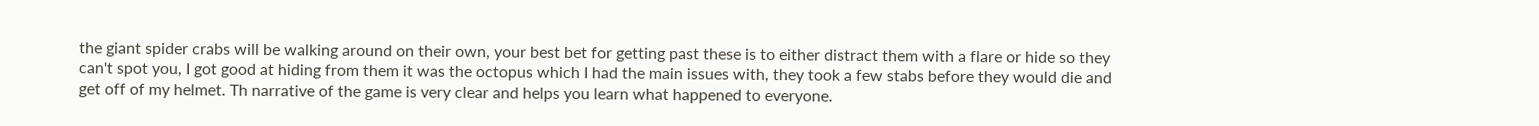the giant spider crabs will be walking around on their own, your best bet for getting past these is to either distract them with a flare or hide so they can't spot you, I got good at hiding from them it was the octopus which I had the main issues with, they took a few stabs before they would die and get off of my helmet. Th narrative of the game is very clear and helps you learn what happened to everyone.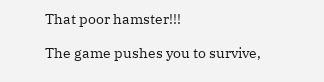That poor hamster!!!

The game pushes you to survive,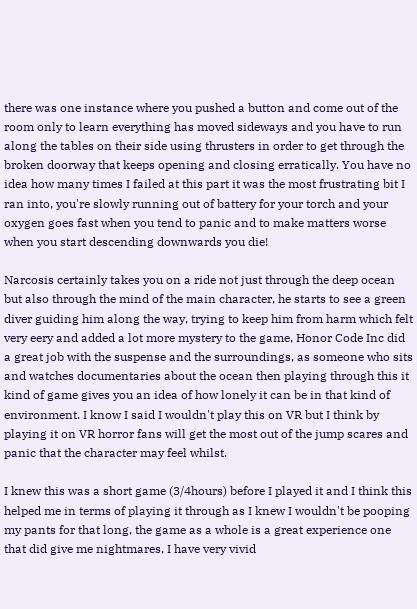there was one instance where you pushed a button and come out of the room only to learn everything has moved sideways and you have to run along the tables on their side using thrusters in order to get through the broken doorway that keeps opening and closing erratically. You have no idea how many times I failed at this part it was the most frustrating bit I ran into, you're slowly running out of battery for your torch and your oxygen goes fast when you tend to panic and to make matters worse when you start descending downwards you die!

Narcosis certainly takes you on a ride not just through the deep ocean but also through the mind of the main character, he starts to see a green diver guiding him along the way, trying to keep him from harm which felt very eery and added a lot more mystery to the game, Honor Code Inc did a great job with the suspense and the surroundings, as someone who sits and watches documentaries about the ocean then playing through this it kind of game gives you an idea of how lonely it can be in that kind of environment. I know I said I wouldn't play this on VR but I think by playing it on VR horror fans will get the most out of the jump scares and panic that the character may feel whilst.

I knew this was a short game (3/4hours) before I played it and I think this helped me in terms of playing it through as I knew I wouldn't be pooping my pants for that long, the game as a whole is a great experience one that did give me nightmares, I have very vivid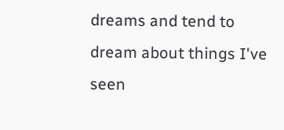dreams and tend to dream about things I've seen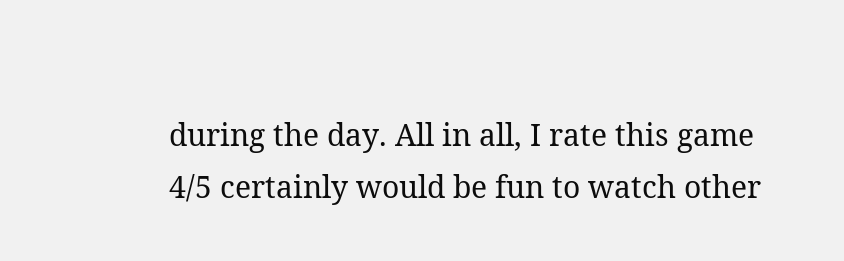during the day. All in all, I rate this game 4/5 certainly would be fun to watch other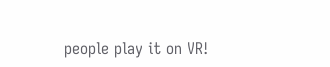people play it on VR!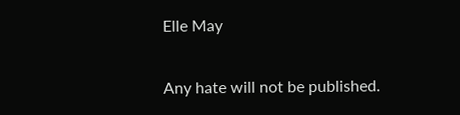Elle May


Any hate will not be published.